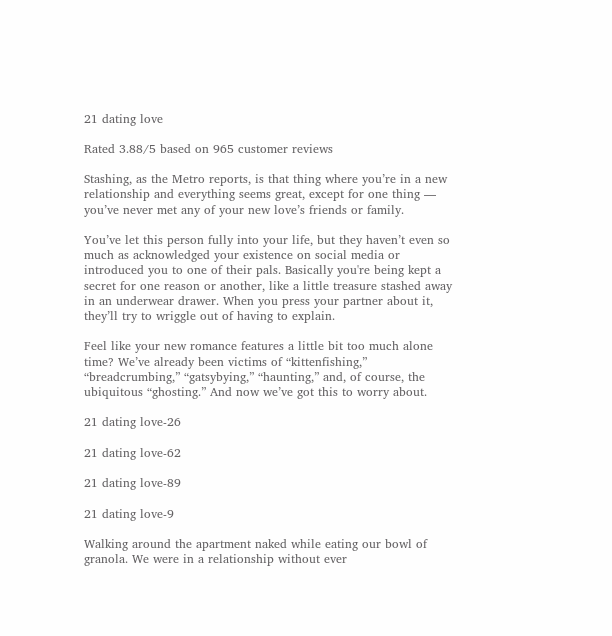21 dating love

Rated 3.88/5 based on 965 customer reviews

Stashing, as the Metro reports, is that thing where you’re in a new relationship and everything seems great, except for one thing — you’ve never met any of your new love’s friends or family.

You’ve let this person fully into your life, but they haven’t even so much as acknowledged your existence on social media or introduced you to one of their pals. Basically you're being kept a secret for one reason or another, like a little treasure stashed away in an underwear drawer. When you press your partner about it, they’ll try to wriggle out of having to explain.

Feel like your new romance features a little bit too much alone time? We’ve already been victims of “kittenfishing,” “breadcrumbing,” “gatsybying,” “haunting,” and, of course, the ubiquitous “ghosting.” And now we’ve got this to worry about.

21 dating love-26

21 dating love-62

21 dating love-89

21 dating love-9

Walking around the apartment naked while eating our bowl of granola. We were in a relationship without ever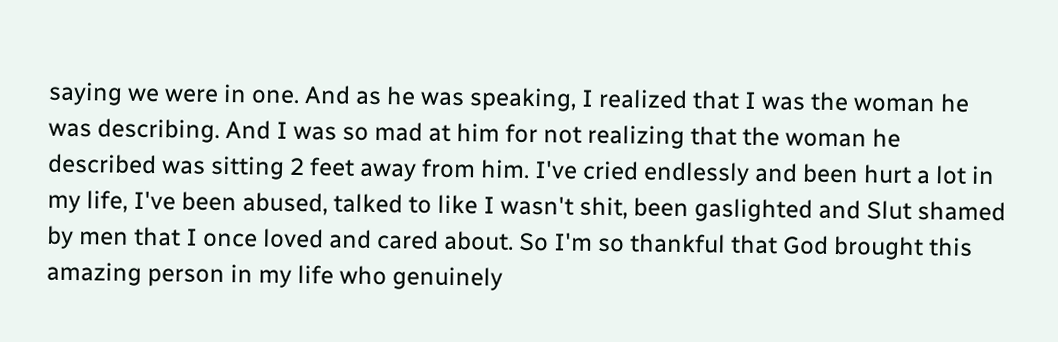saying we were in one. And as he was speaking, I realized that I was the woman he was describing. And I was so mad at him for not realizing that the woman he described was sitting 2 feet away from him. I've cried endlessly and been hurt a lot in my life, I've been abused, talked to like I wasn't shit, been gaslighted and Slut shamed by men that I once loved and cared about. So I'm so thankful that God brought this amazing person in my life who genuinely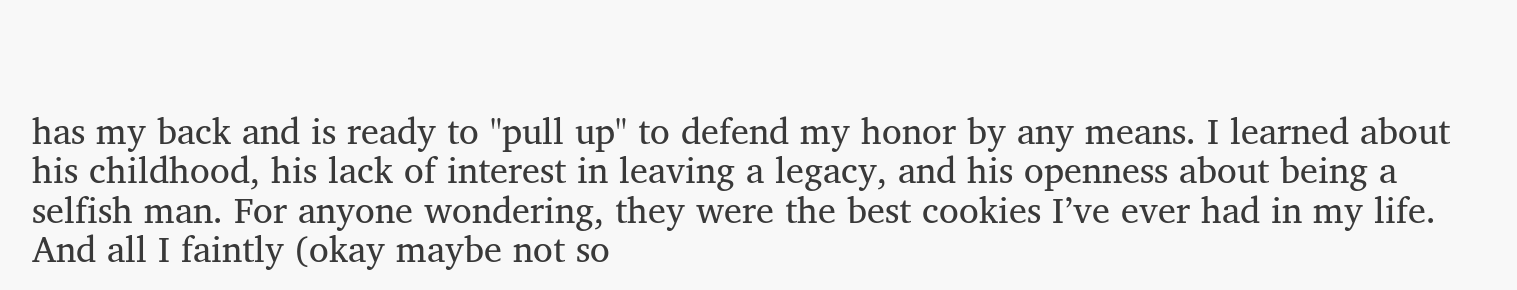has my back and is ready to "pull up" to defend my honor by any means. I learned about his childhood, his lack of interest in leaving a legacy, and his openness about being a selfish man. For anyone wondering, they were the best cookies I’ve ever had in my life. And all I faintly (okay maybe not so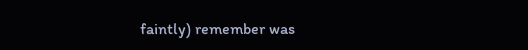faintly) remember was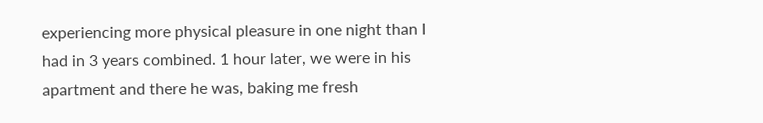experiencing more physical pleasure in one night than I had in 3 years combined. 1 hour later, we were in his apartment and there he was, baking me fresh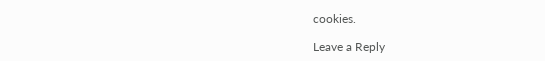cookies.

Leave a Reply